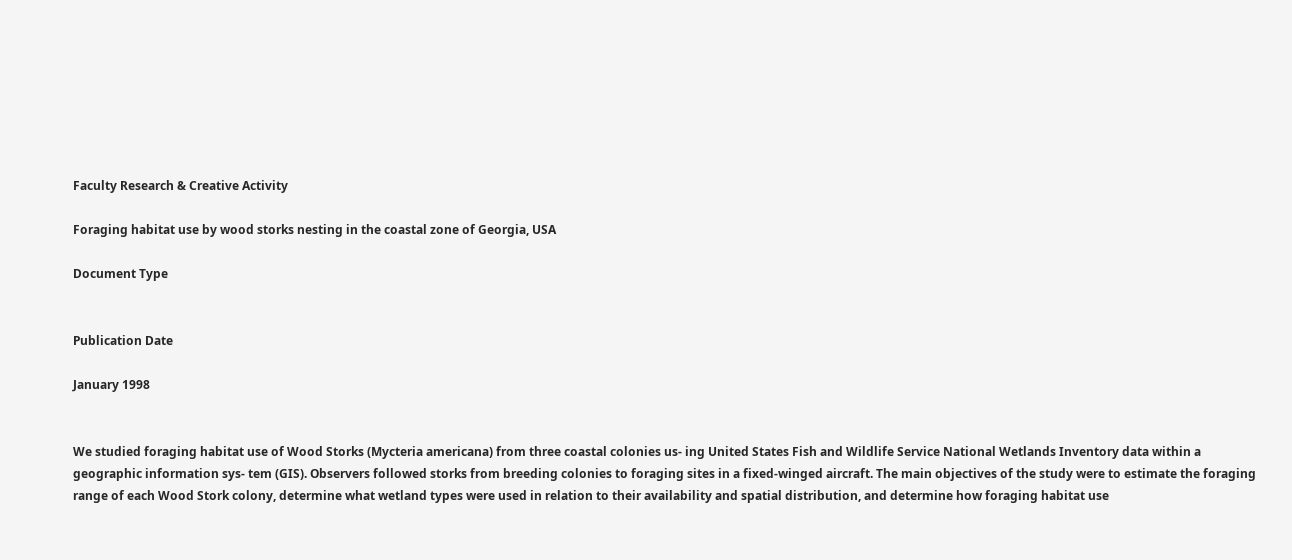Faculty Research & Creative Activity

Foraging habitat use by wood storks nesting in the coastal zone of Georgia, USA

Document Type


Publication Date

January 1998


We studied foraging habitat use of Wood Storks (Mycteria americana) from three coastal colonies us- ing United States Fish and Wildlife Service National Wetlands Inventory data within a geographic information sys- tem (GIS). Observers followed storks from breeding colonies to foraging sites in a fixed-winged aircraft. The main objectives of the study were to estimate the foraging range of each Wood Stork colony, determine what wetland types were used in relation to their availability and spatial distribution, and determine how foraging habitat use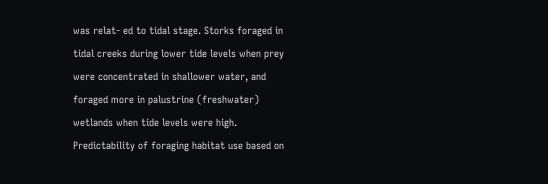was relat- ed to tidal stage. Storks foraged in tidal creeks during lower tide levels when prey were concentrated in shallower water, and foraged more in palustrine (freshwater) wetlands when tide levels were high. Predictability of foraging habitat use based on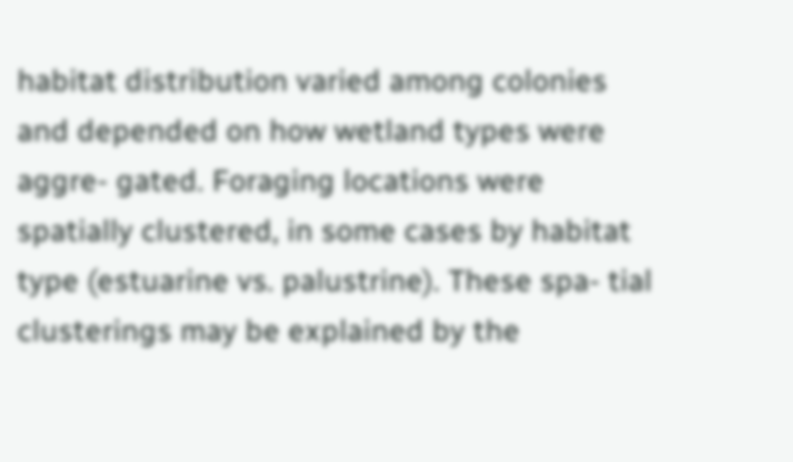habitat distribution varied among colonies and depended on how wetland types were aggre- gated. Foraging locations were spatially clustered, in some cases by habitat type (estuarine vs. palustrine). These spa- tial clusterings may be explained by the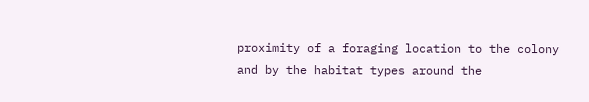proximity of a foraging location to the colony and by the habitat types around the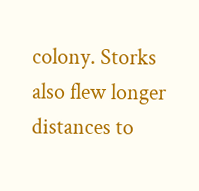colony. Storks also flew longer distances to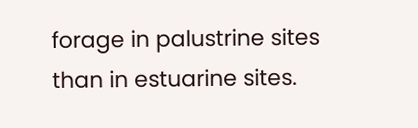forage in palustrine sites than in estuarine sites.